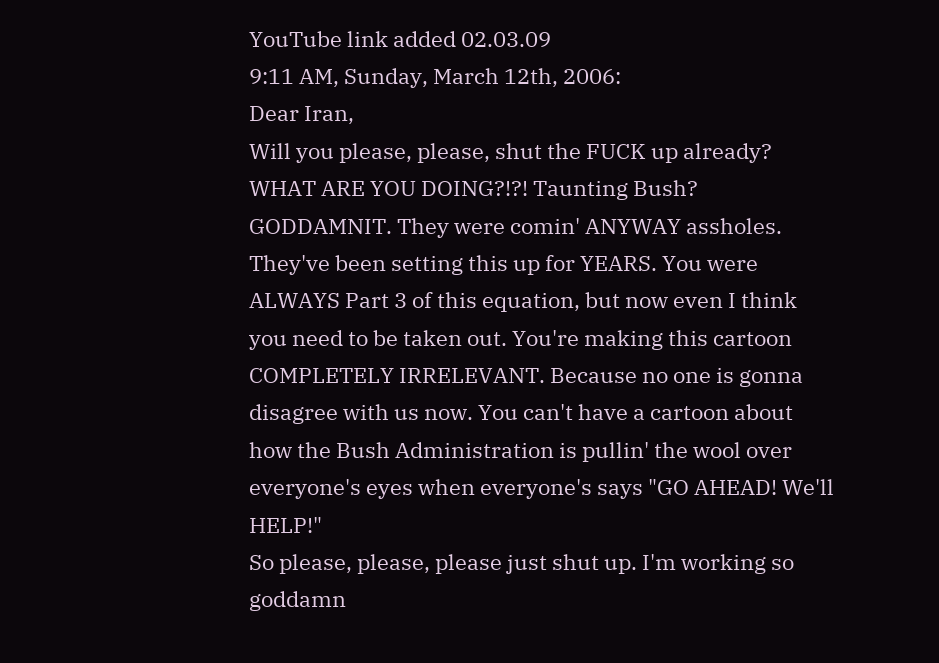YouTube link added 02.03.09
9:11 AM, Sunday, March 12th, 2006:
Dear Iran,
Will you please, please, shut the FUCK up already? WHAT ARE YOU DOING?!?! Taunting Bush? GODDAMNIT. They were comin' ANYWAY assholes. They've been setting this up for YEARS. You were ALWAYS Part 3 of this equation, but now even I think you need to be taken out. You're making this cartoon COMPLETELY IRRELEVANT. Because no one is gonna disagree with us now. You can't have a cartoon about how the Bush Administration is pullin' the wool over everyone's eyes when everyone's says "GO AHEAD! We'll HELP!"
So please, please, please just shut up. I'm working so goddamn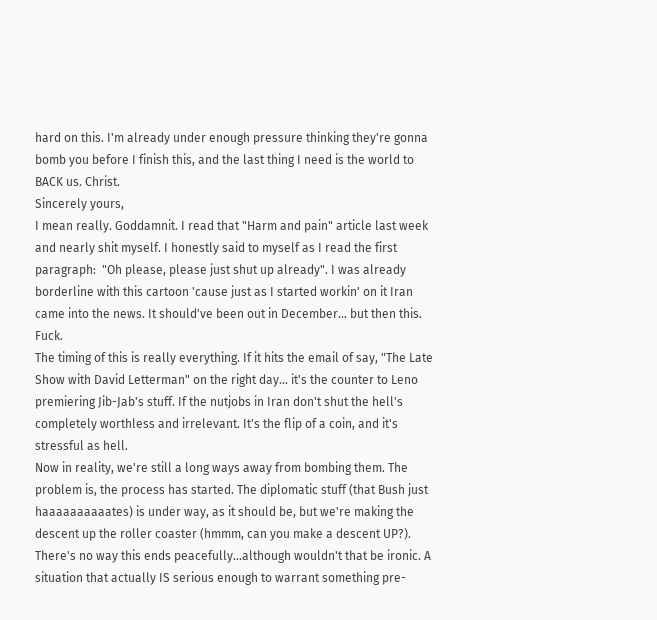hard on this. I'm already under enough pressure thinking they're gonna bomb you before I finish this, and the last thing I need is the world to BACK us. Christ.
Sincerely yours,
I mean really. Goddamnit. I read that "Harm and pain" article last week and nearly shit myself. I honestly said to myself as I read the first paragraph:  "Oh please, please just shut up already". I was already borderline with this cartoon 'cause just as I started workin' on it Iran came into the news. It should've been out in December... but then this. Fuck.
The timing of this is really everything. If it hits the email of say, "The Late Show with David Letterman" on the right day... it's the counter to Leno premiering Jib-Jab's stuff. If the nutjobs in Iran don't shut the hell's completely worthless and irrelevant. It's the flip of a coin, and it's stressful as hell.
Now in reality, we're still a long ways away from bombing them. The problem is, the process has started. The diplomatic stuff (that Bush just haaaaaaaaaates) is under way, as it should be, but we're making the descent up the roller coaster (hmmm, can you make a descent UP?). There's no way this ends peacefully...although wouldn't that be ironic. A situation that actually IS serious enough to warrant something pre-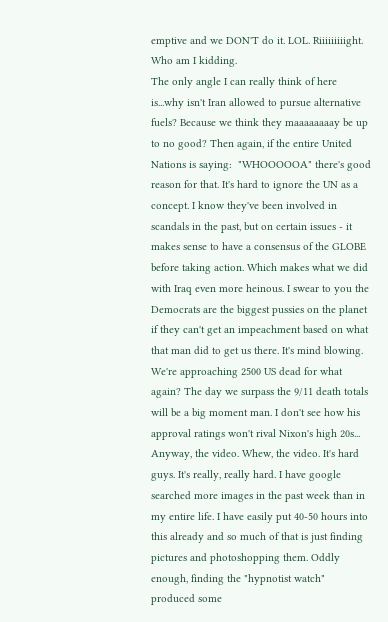emptive and we DON'T do it. LOL. Riiiiiiiiight. Who am I kidding.
The only angle I can really think of here is...why isn't Iran allowed to pursue alternative fuels? Because we think they maaaaaaaay be up to no good? Then again, if the entire United Nations is saying:  "WHOOOOOA" there's good reason for that. It's hard to ignore the UN as a concept. I know they've been involved in scandals in the past, but on certain issues - it makes sense to have a consensus of the GLOBE before taking action. Which makes what we did with Iraq even more heinous. I swear to you the Democrats are the biggest pussies on the planet if they can't get an impeachment based on what that man did to get us there. It's mind blowing. We're approaching 2500 US dead for what again? The day we surpass the 9/11 death totals will be a big moment man. I don't see how his approval ratings won't rival Nixon's high 20s...
Anyway, the video. Whew, the video. It's hard guys. It's really, really hard. I have google searched more images in the past week than in my entire life. I have easily put 40-50 hours into this already and so much of that is just finding pictures and photoshopping them. Oddly enough, finding the "hypnotist watch" produced some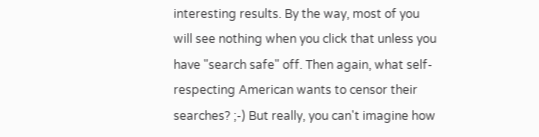interesting results. By the way, most of you will see nothing when you click that unless you have "search safe" off. Then again, what self-respecting American wants to censor their searches? ;-) But really, you can't imagine how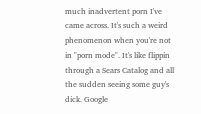much inadvertent porn I've came across. It's such a weird phenomenon when you're not in "porn mode". It's like flippin through a Sears Catalog and all the sudden seeing some guy's dick. Google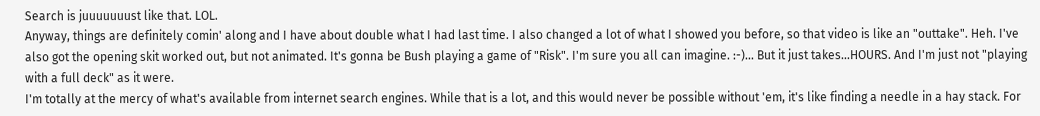Search is juuuuuuust like that. LOL.
Anyway, things are definitely comin' along and I have about double what I had last time. I also changed a lot of what I showed you before, so that video is like an "outtake". Heh. I've also got the opening skit worked out, but not animated. It's gonna be Bush playing a game of "Risk". I'm sure you all can imagine. :-)... But it just takes...HOURS. And I'm just not "playing with a full deck" as it were.
I'm totally at the mercy of what's available from internet search engines. While that is a lot, and this would never be possible without 'em, it's like finding a needle in a hay stack. For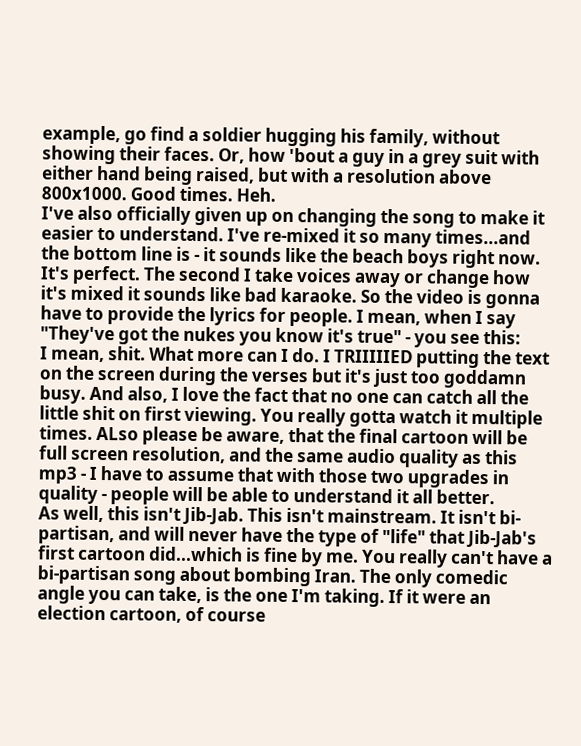example, go find a soldier hugging his family, without showing their faces. Or, how 'bout a guy in a grey suit with either hand being raised, but with a resolution above 800x1000. Good times. Heh.
I've also officially given up on changing the song to make it easier to understand. I've re-mixed it so many times...and the bottom line is - it sounds like the beach boys right now. It's perfect. The second I take voices away or change how it's mixed it sounds like bad karaoke. So the video is gonna have to provide the lyrics for people. I mean, when I say "They've got the nukes you know it's true" - you see this:
I mean, shit. What more can I do. I TRIIIIIED putting the text on the screen during the verses but it's just too goddamn busy. And also, I love the fact that no one can catch all the little shit on first viewing. You really gotta watch it multiple times. ALso please be aware, that the final cartoon will be full screen resolution, and the same audio quality as this mp3 - I have to assume that with those two upgrades in quality - people will be able to understand it all better.
As well, this isn't Jib-Jab. This isn't mainstream. It isn't bi-partisan, and will never have the type of "life" that Jib-Jab's first cartoon did...which is fine by me. You really can't have a bi-partisan song about bombing Iran. The only comedic angle you can take, is the one I'm taking. If it were an election cartoon, of course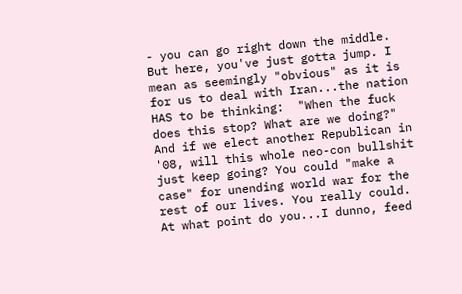- you can go right down the middle. But here, you've just gotta jump. I mean as seemingly "obvious" as it is for us to deal with Iran...the nation HAS to be thinking:  "When the fuck does this stop? What are we doing?" And if we elect another Republican in '08, will this whole neo-con bullshit just keep going? You could "make a case" for unending world war for the rest of our lives. You really could. At what point do you...I dunno, feed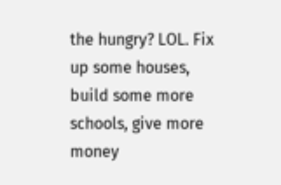the hungry? LOL. Fix up some houses, build some more schools, give more money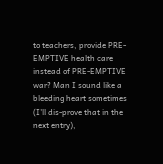to teachers, provide PRE-EMPTIVE health care instead of PRE-EMPTIVE war? Man I sound like a bleeding heart sometimes (I'll dis-prove that in the next entry),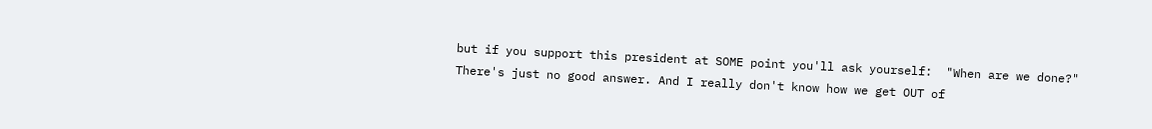but if you support this president at SOME point you'll ask yourself:  "When are we done?"
There's just no good answer. And I really don't know how we get OUT of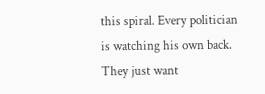this spiral. Every politician is watching his own back. They just want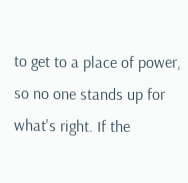to get to a place of power, so no one stands up for what's right. If the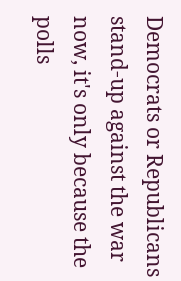Democrats or Republicans stand-up against the war now, it's only because the polls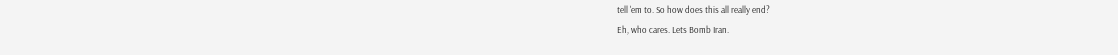tell 'em to. So how does this all really end?
Eh, who cares. Lets Bomb Iran.